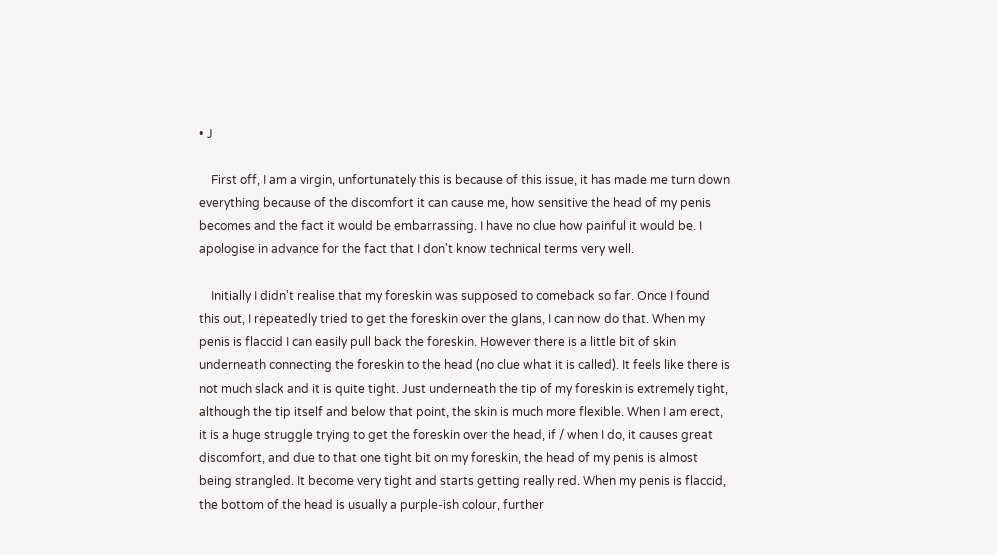• J

    First off, I am a virgin, unfortunately this is because of this issue, it has made me turn down everything because of the discomfort it can cause me, how sensitive the head of my penis becomes and the fact it would be embarrassing. I have no clue how painful it would be. I apologise in advance for the fact that I don't know technical terms very well.

    Initially I didn't realise that my foreskin was supposed to comeback so far. Once I found this out, I repeatedly tried to get the foreskin over the glans, I can now do that. When my penis is flaccid I can easily pull back the foreskin. However there is a little bit of skin underneath connecting the foreskin to the head (no clue what it is called). It feels like there is not much slack and it is quite tight. Just underneath the tip of my foreskin is extremely tight, although the tip itself and below that point, the skin is much more flexible. When I am erect, it is a huge struggle trying to get the foreskin over the head, if / when I do, it causes great discomfort, and due to that one tight bit on my foreskin, the head of my penis is almost being strangled. It become very tight and starts getting really red. When my penis is flaccid, the bottom of the head is usually a purple-ish colour, further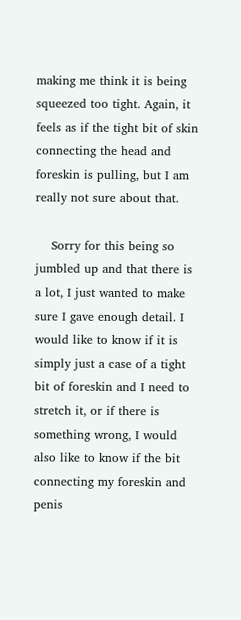making me think it is being squeezed too tight. Again, it feels as if the tight bit of skin connecting the head and foreskin is pulling, but I am really not sure about that.

    Sorry for this being so jumbled up and that there is a lot, I just wanted to make sure I gave enough detail. I would like to know if it is simply just a case of a tight bit of foreskin and I need to stretch it, or if there is something wrong, I would also like to know if the bit connecting my foreskin and penis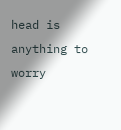head is anything to worry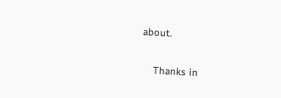about.

    Thanks in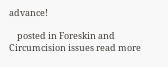advance!

    posted in Foreskin and Circumcision issues read more